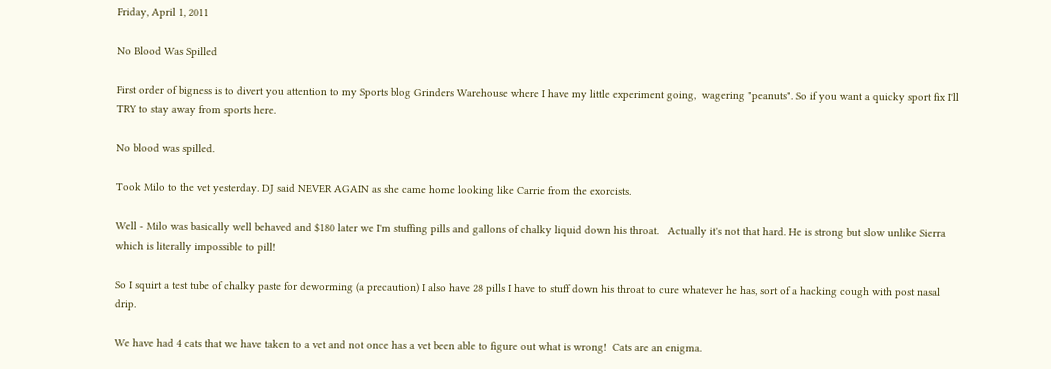Friday, April 1, 2011

No Blood Was Spilled

First order of bigness is to divert you attention to my Sports blog Grinders Warehouse where I have my little experiment going,  wagering "peanuts". So if you want a quicky sport fix I'll TRY to stay away from sports here.

No blood was spilled.

Took Milo to the vet yesterday. DJ said NEVER AGAIN as she came home looking like Carrie from the exorcists.

Well - Milo was basically well behaved and $180 later we I'm stuffing pills and gallons of chalky liquid down his throat.   Actually it's not that hard. He is strong but slow unlike Sierra which is literally impossible to pill!

So I squirt a test tube of chalky paste for deworming (a precaution) I also have 28 pills I have to stuff down his throat to cure whatever he has, sort of a hacking cough with post nasal drip.

We have had 4 cats that we have taken to a vet and not once has a vet been able to figure out what is wrong!  Cats are an enigma.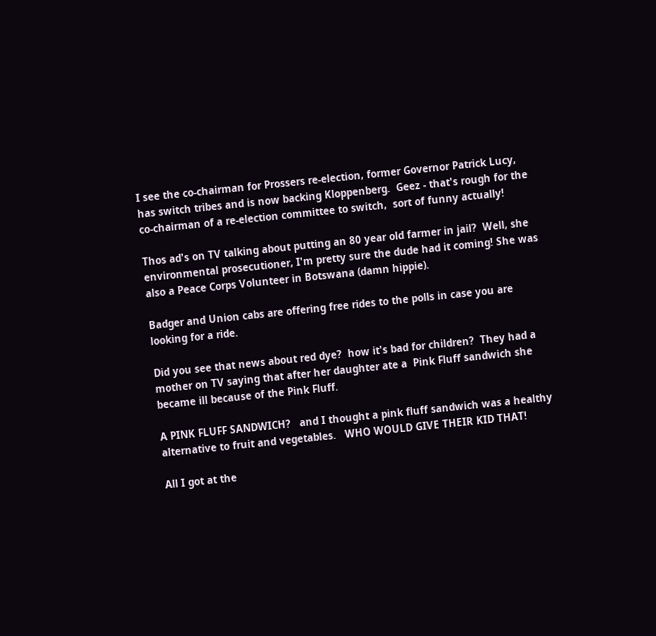I see the co-chairman for Prossers re-election, former Governor Patrick Lucy, has switch tribes and is now backing Kloppenberg.  Geez - that's rough for the  co-chairman of a re-election committee to switch,  sort of funny actually!

Thos ad's on TV talking about putting an 80 year old farmer in jail?  Well, she environmental prosecutioner, I'm pretty sure the dude had it coming! She was also a Peace Corps Volunteer in Botswana (damn hippie).

Badger and Union cabs are offering free rides to the polls in case you are looking for a ride.

Did you see that news about red dye?  how it's bad for children?  They had a mother on TV saying that after her daughter ate a  Pink Fluff sandwich she became ill because of the Pink Fluff.

A PINK FLUFF SANDWICH?   and I thought a pink fluff sandwich was a healthy alternative to fruit and vegetables.   WHO WOULD GIVE THEIR KID THAT!

All I got at the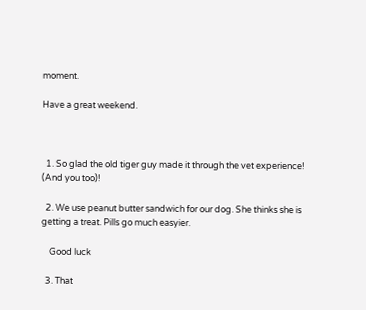moment.

Have a great weekend.



  1. So glad the old tiger guy made it through the vet experience! (And you too)!

  2. We use peanut butter sandwich for our dog. She thinks she is getting a treat. Pills go much easyier.

    Good luck

  3. That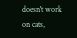doesn't work on cats,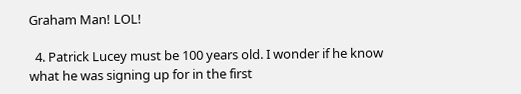Graham Man! LOL!

  4. Patrick Lucey must be 100 years old. I wonder if he know what he was signing up for in the first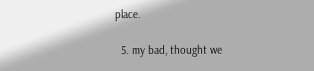place.

  5. my bad, thought we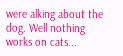were alking about the dog. Well nothing works on cats...